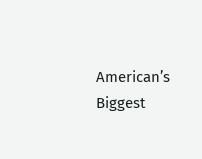American’s Biggest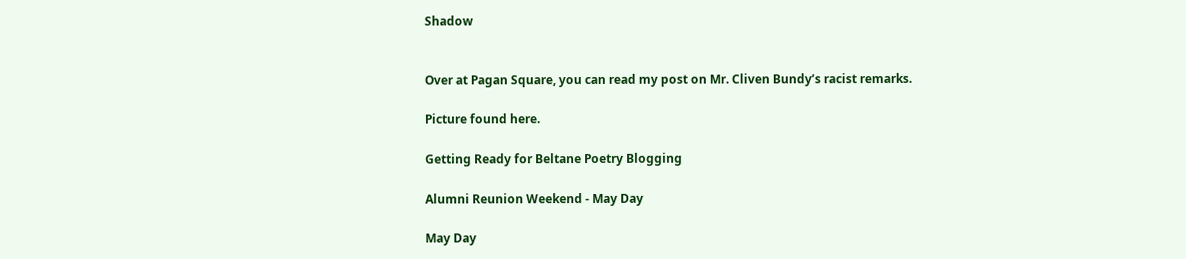Shadow


Over at Pagan Square, you can read my post on Mr. Cliven Bundy’s racist remarks.

Picture found here.

Getting Ready for Beltane Poetry Blogging

Alumni Reunion Weekend - May Day

May Day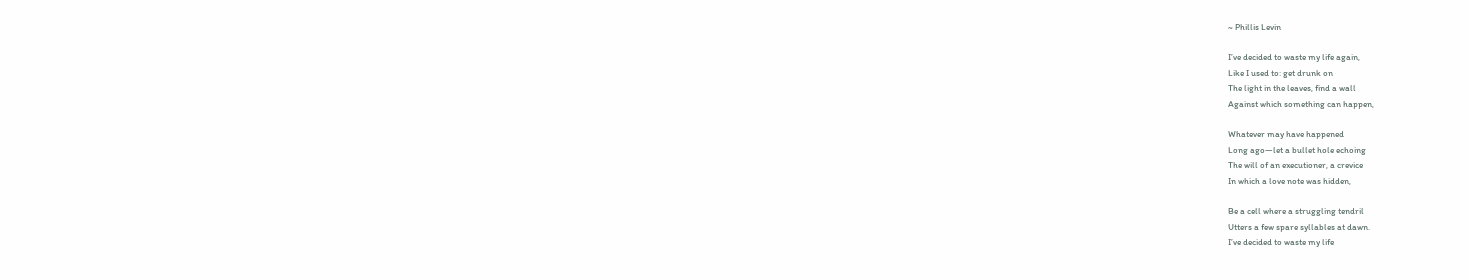~ Phillis Levin

I’ve decided to waste my life again,
Like I used to: get drunk on
The light in the leaves, find a wall
Against which something can happen,

Whatever may have happened
Long ago—let a bullet hole echoing
The will of an executioner, a crevice
In which a love note was hidden,

Be a cell where a struggling tendril
Utters a few spare syllables at dawn.
I’ve decided to waste my life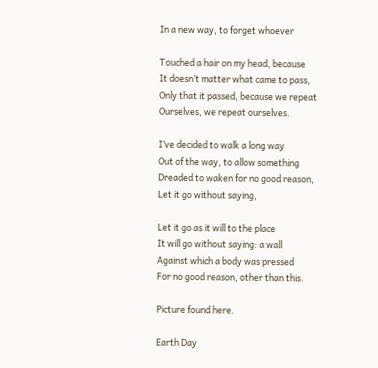In a new way, to forget whoever

Touched a hair on my head, because
It doesn’t matter what came to pass,
Only that it passed, because we repeat
Ourselves, we repeat ourselves.

I’ve decided to walk a long way
Out of the way, to allow something
Dreaded to waken for no good reason,
Let it go without saying,

Let it go as it will to the place
It will go without saying: a wall
Against which a body was pressed
For no good reason, other than this.

Picture found here.

Earth Day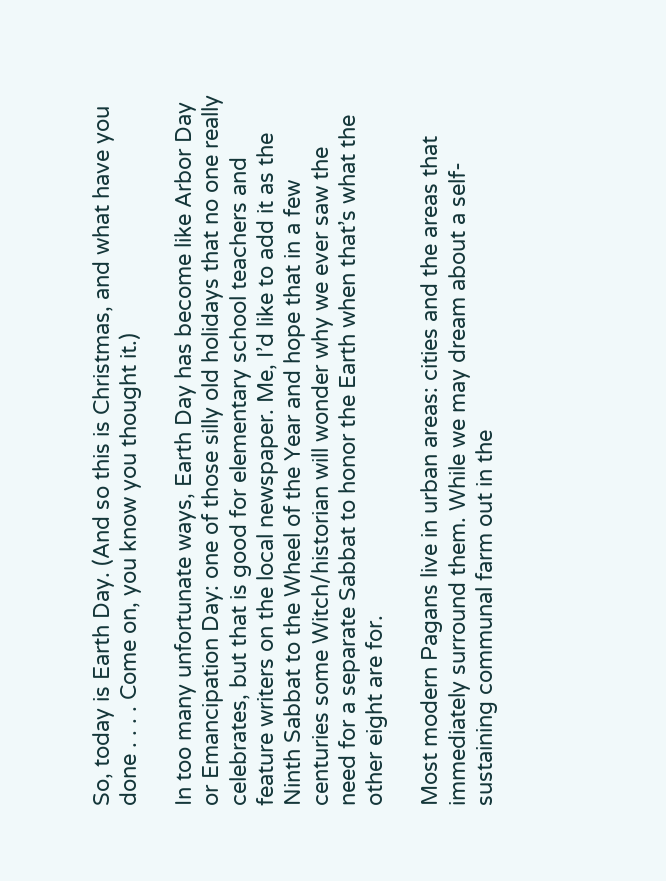So, today is Earth Day. (And so this is Christmas, and what have you done . . . . Come on, you know you thought it.)

In too many unfortunate ways, Earth Day has become like Arbor Day or Emancipation Day: one of those silly old holidays that no one really celebrates, but that is good for elementary school teachers and feature writers on the local newspaper. Me, I’d like to add it as the Ninth Sabbat to the Wheel of the Year and hope that in a few centuries some Witch/historian will wonder why we ever saw the need for a separate Sabbat to honor the Earth when that’s what the other eight are for.

Most modern Pagans live in urban areas: cities and the areas that immediately surround them. While we may dream about a self-sustaining communal farm out in the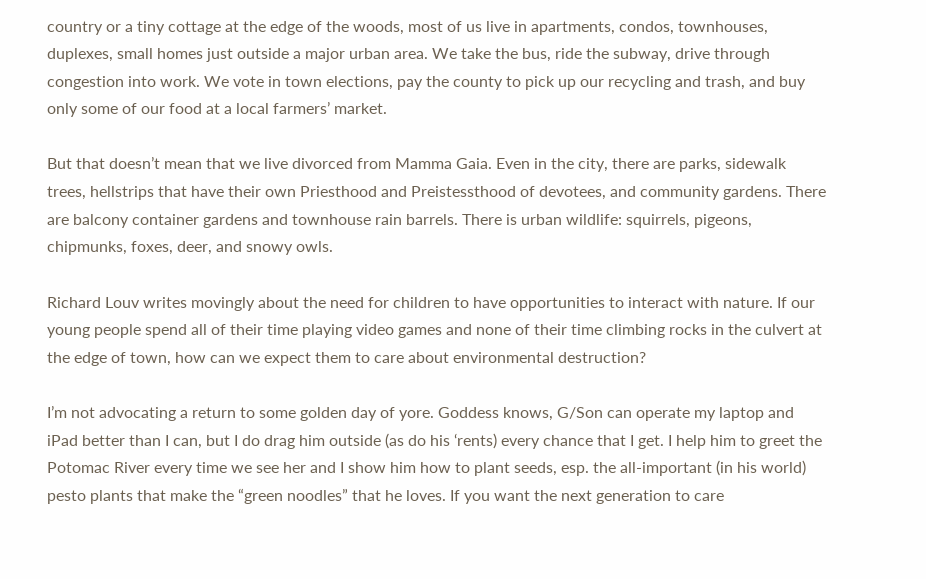country or a tiny cottage at the edge of the woods, most of us live in apartments, condos, townhouses, duplexes, small homes just outside a major urban area. We take the bus, ride the subway, drive through congestion into work. We vote in town elections, pay the county to pick up our recycling and trash, and buy only some of our food at a local farmers’ market.

But that doesn’t mean that we live divorced from Mamma Gaia. Even in the city, there are parks, sidewalk trees, hellstrips that have their own Priesthood and Preistessthood of devotees, and community gardens. There are balcony container gardens and townhouse rain barrels. There is urban wildlife: squirrels, pigeons, chipmunks, foxes, deer, and snowy owls.

Richard Louv writes movingly about the need for children to have opportunities to interact with nature. If our young people spend all of their time playing video games and none of their time climbing rocks in the culvert at the edge of town, how can we expect them to care about environmental destruction?

I’m not advocating a return to some golden day of yore. Goddess knows, G/Son can operate my laptop and iPad better than I can, but I do drag him outside (as do his ‘rents) every chance that I get. I help him to greet the Potomac River every time we see her and I show him how to plant seeds, esp. the all-important (in his world) pesto plants that make the “green noodles” that he loves. If you want the next generation to care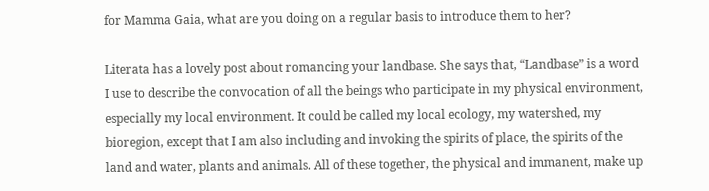for Mamma Gaia, what are you doing on a regular basis to introduce them to her?

Literata has a lovely post about romancing your landbase. She says that, “Landbase” is a word I use to describe the convocation of all the beings who participate in my physical environment, especially my local environment. It could be called my local ecology, my watershed, my bioregion, except that I am also including and invoking the spirits of place, the spirits of the land and water, plants and animals. All of these together, the physical and immanent, make up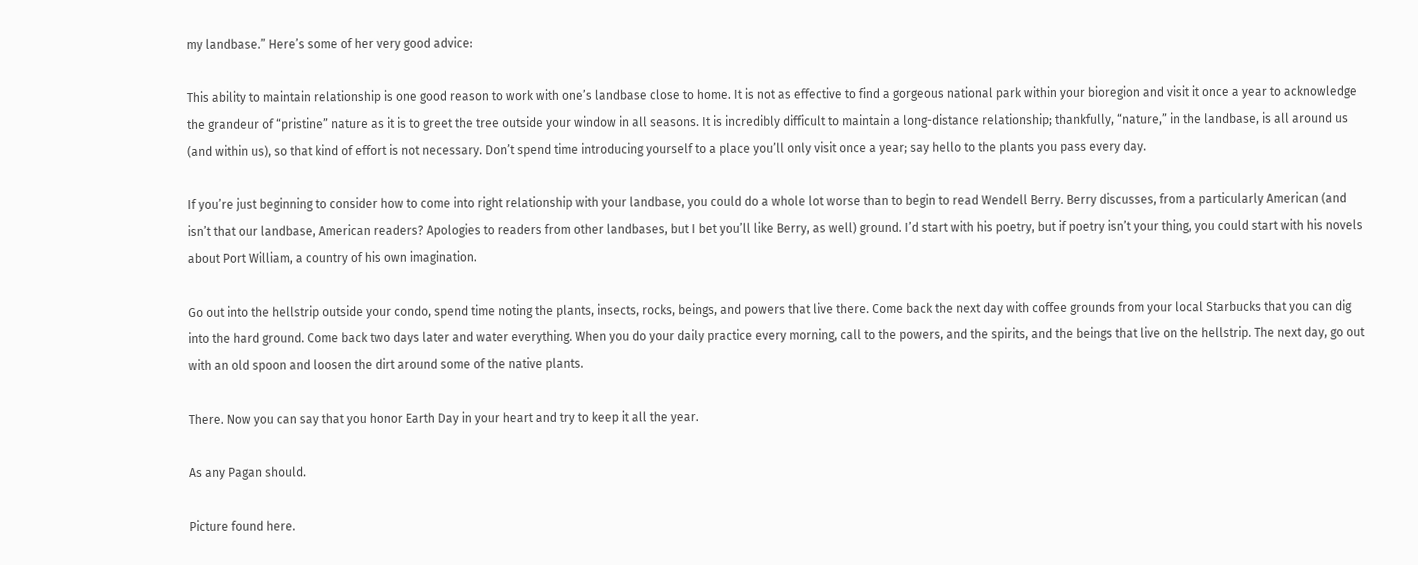my landbase.” Here’s some of her very good advice:

This ability to maintain relationship is one good reason to work with one’s landbase close to home. It is not as effective to find a gorgeous national park within your bioregion and visit it once a year to acknowledge the grandeur of “pristine” nature as it is to greet the tree outside your window in all seasons. It is incredibly difficult to maintain a long-distance relationship; thankfully, “nature,” in the landbase, is all around us (and within us), so that kind of effort is not necessary. Don’t spend time introducing yourself to a place you’ll only visit once a year; say hello to the plants you pass every day.

If you’re just beginning to consider how to come into right relationship with your landbase, you could do a whole lot worse than to begin to read Wendell Berry. Berry discusses, from a particularly American (and isn’t that our landbase, American readers? Apologies to readers from other landbases, but I bet you’ll like Berry, as well) ground. I’d start with his poetry, but if poetry isn’t your thing, you could start with his novels about Port William, a country of his own imagination.

Go out into the hellstrip outside your condo, spend time noting the plants, insects, rocks, beings, and powers that live there. Come back the next day with coffee grounds from your local Starbucks that you can dig into the hard ground. Come back two days later and water everything. When you do your daily practice every morning, call to the powers, and the spirits, and the beings that live on the hellstrip. The next day, go out with an old spoon and loosen the dirt around some of the native plants.

There. Now you can say that you honor Earth Day in your heart and try to keep it all the year.

As any Pagan should.

Picture found here.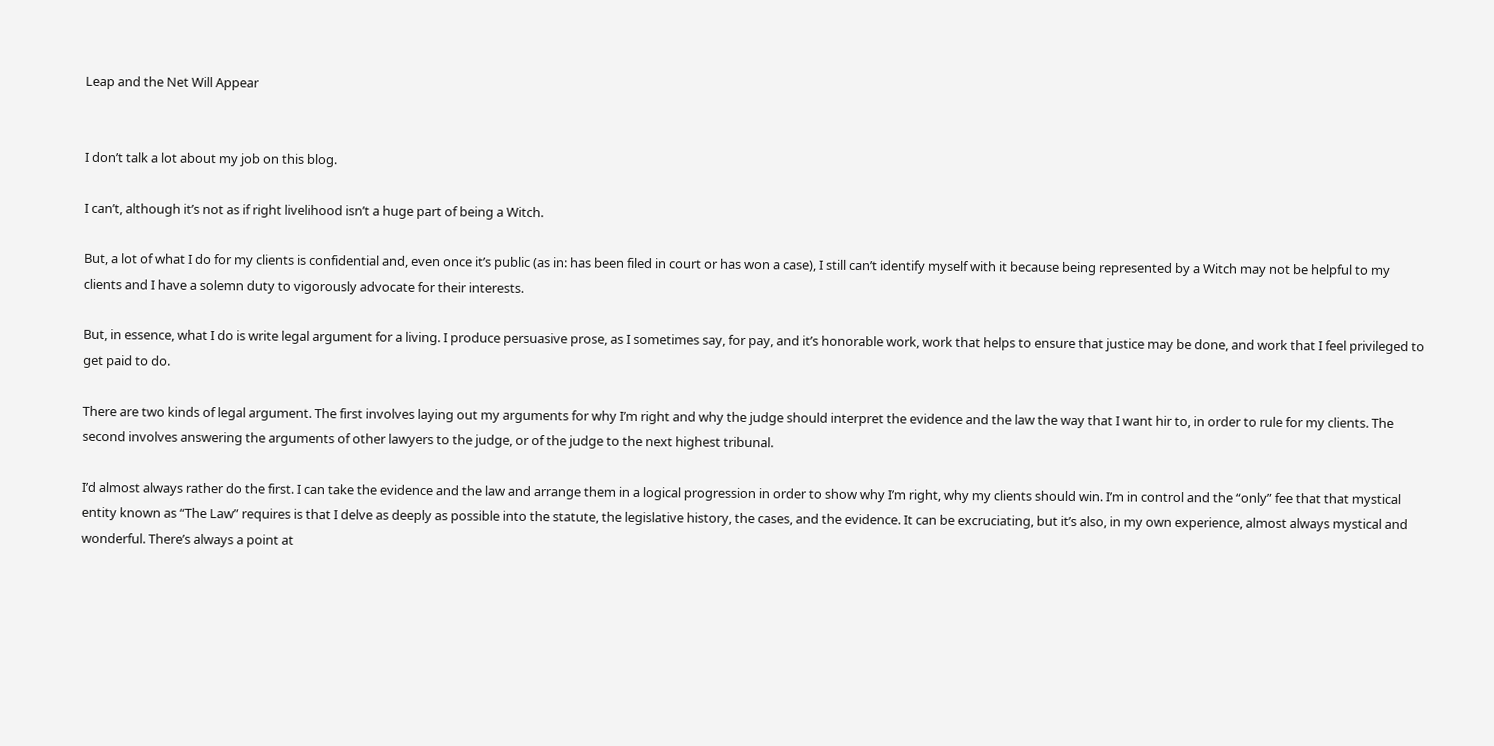Leap and the Net Will Appear


I don’t talk a lot about my job on this blog.

I can’t, although it’s not as if right livelihood isn’t a huge part of being a Witch.

But, a lot of what I do for my clients is confidential and, even once it’s public (as in: has been filed in court or has won a case), I still can’t identify myself with it because being represented by a Witch may not be helpful to my clients and I have a solemn duty to vigorously advocate for their interests.

But, in essence, what I do is write legal argument for a living. I produce persuasive prose, as I sometimes say, for pay, and it’s honorable work, work that helps to ensure that justice may be done, and work that I feel privileged to get paid to do.

There are two kinds of legal argument. The first involves laying out my arguments for why I’m right and why the judge should interpret the evidence and the law the way that I want hir to, in order to rule for my clients. The second involves answering the arguments of other lawyers to the judge, or of the judge to the next highest tribunal.

I’d almost always rather do the first. I can take the evidence and the law and arrange them in a logical progression in order to show why I’m right, why my clients should win. I’m in control and the “only” fee that that mystical entity known as “The Law” requires is that I delve as deeply as possible into the statute, the legislative history, the cases, and the evidence. It can be excruciating, but it’s also, in my own experience, almost always mystical and wonderful. There’s always a point at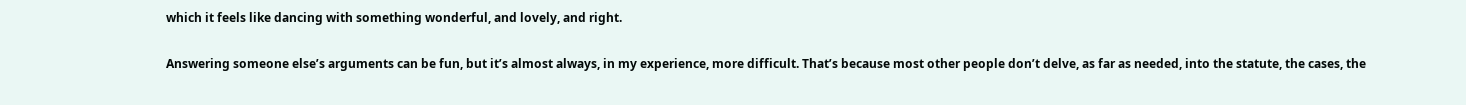which it feels like dancing with something wonderful, and lovely, and right.

Answering someone else’s arguments can be fun, but it’s almost always, in my experience, more difficult. That’s because most other people don’t delve, as far as needed, into the statute, the cases, the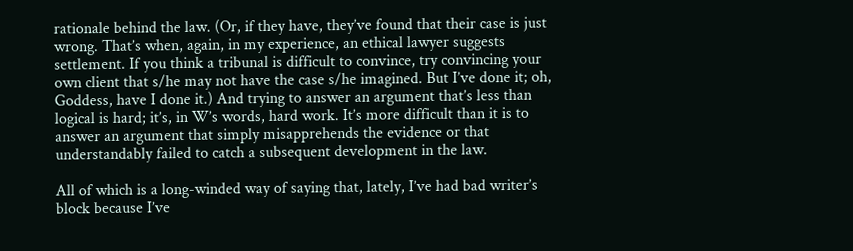rationale behind the law. (Or, if they have, they’ve found that their case is just wrong. That’s when, again, in my experience, an ethical lawyer suggests settlement. If you think a tribunal is difficult to convince, try convincing your own client that s/he may not have the case s/he imagined. But I’ve done it; oh, Goddess, have I done it.) And trying to answer an argument that’s less than logical is hard; it’s, in W’s words, hard work. It’s more difficult than it is to answer an argument that simply misapprehends the evidence or that understandably failed to catch a subsequent development in the law.

All of which is a long-winded way of saying that, lately, I’ve had bad writer’s block because I’ve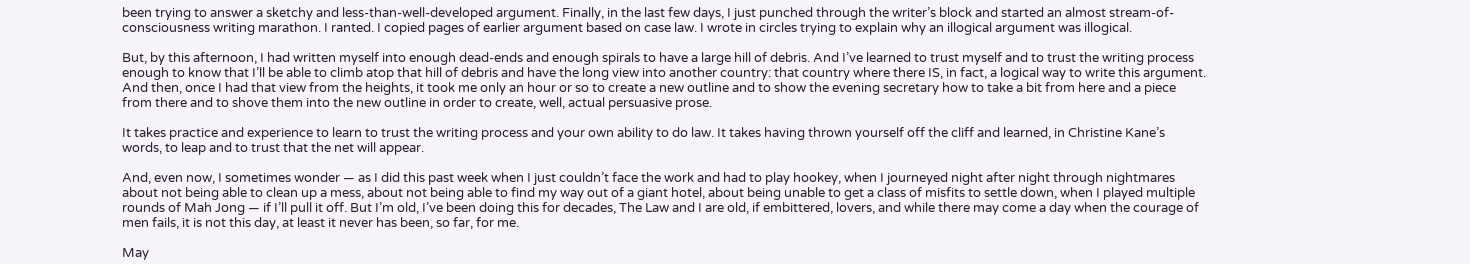been trying to answer a sketchy and less-than-well-developed argument. Finally, in the last few days, I just punched through the writer’s block and started an almost stream-of-consciousness writing marathon. I ranted. I copied pages of earlier argument based on case law. I wrote in circles trying to explain why an illogical argument was illogical.

But, by this afternoon, I had written myself into enough dead-ends and enough spirals to have a large hill of debris. And I’ve learned to trust myself and to trust the writing process enough to know that I’ll be able to climb atop that hill of debris and have the long view into another country: that country where there IS, in fact, a logical way to write this argument. And then, once I had that view from the heights, it took me only an hour or so to create a new outline and to show the evening secretary how to take a bit from here and a piece from there and to shove them into the new outline in order to create, well, actual persuasive prose.

It takes practice and experience to learn to trust the writing process and your own ability to do law. It takes having thrown yourself off the cliff and learned, in Christine Kane’s words, to leap and to trust that the net will appear.

And, even now, I sometimes wonder — as I did this past week when I just couldn’t face the work and had to play hookey, when I journeyed night after night through nightmares about not being able to clean up a mess, about not being able to find my way out of a giant hotel, about being unable to get a class of misfits to settle down, when I played multiple rounds of Mah Jong — if I’ll pull it off. But I’m old, I’ve been doing this for decades, The Law and I are old, if embittered, lovers, and while there may come a day when the courage of men fails, it is not this day, at least it never has been, so far, for me.

May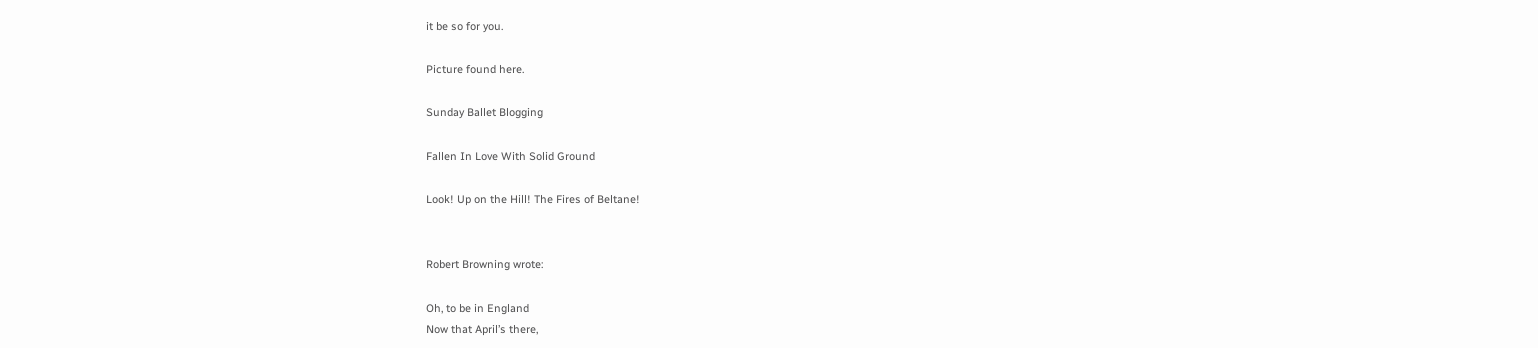it be so for you.

Picture found here.

Sunday Ballet Blogging

Fallen In Love With Solid Ground

Look! Up on the Hill! The Fires of Beltane!


Robert Browning wrote:

Oh, to be in England
Now that April’s there,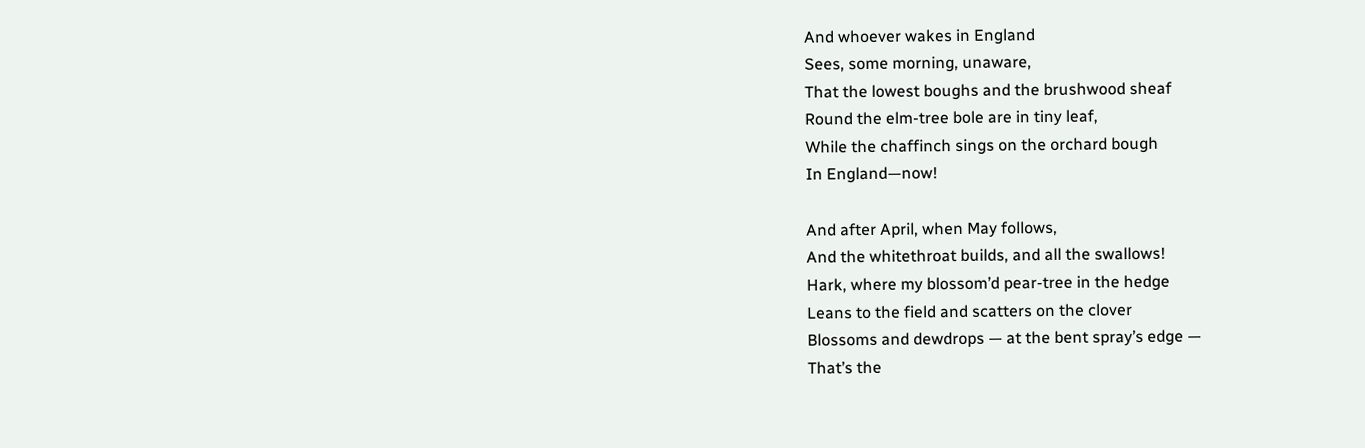And whoever wakes in England
Sees, some morning, unaware,
That the lowest boughs and the brushwood sheaf
Round the elm-tree bole are in tiny leaf,
While the chaffinch sings on the orchard bough
In England—now!

And after April, when May follows,
And the whitethroat builds, and all the swallows!
Hark, where my blossom’d pear-tree in the hedge
Leans to the field and scatters on the clover
Blossoms and dewdrops — at the bent spray’s edge —
That’s the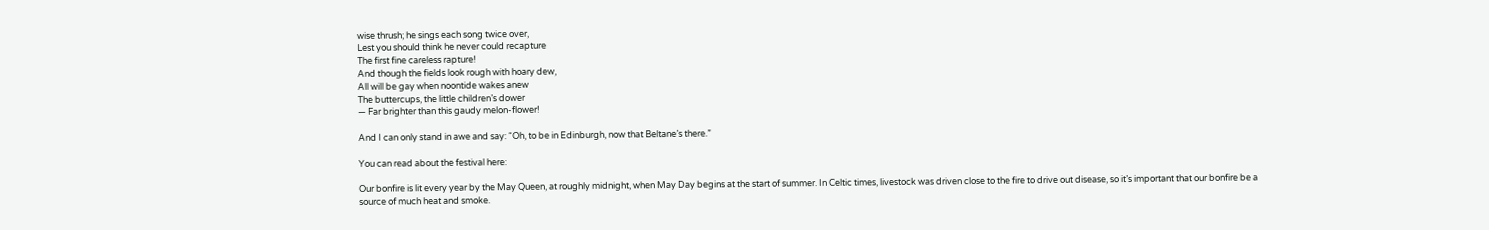wise thrush; he sings each song twice over,
Lest you should think he never could recapture
The first fine careless rapture!
And though the fields look rough with hoary dew,
All will be gay when noontide wakes anew
The buttercups, the little children’s dower
— Far brighter than this gaudy melon-flower!

And I can only stand in awe and say: “Oh, to be in Edinburgh, now that Beltane’s there.”

You can read about the festival here:

Our bonfire is lit every year by the May Queen, at roughly midnight, when May Day begins at the start of summer. In Celtic times, livestock was driven close to the fire to drive out disease, so it’s important that our bonfire be a source of much heat and smoke.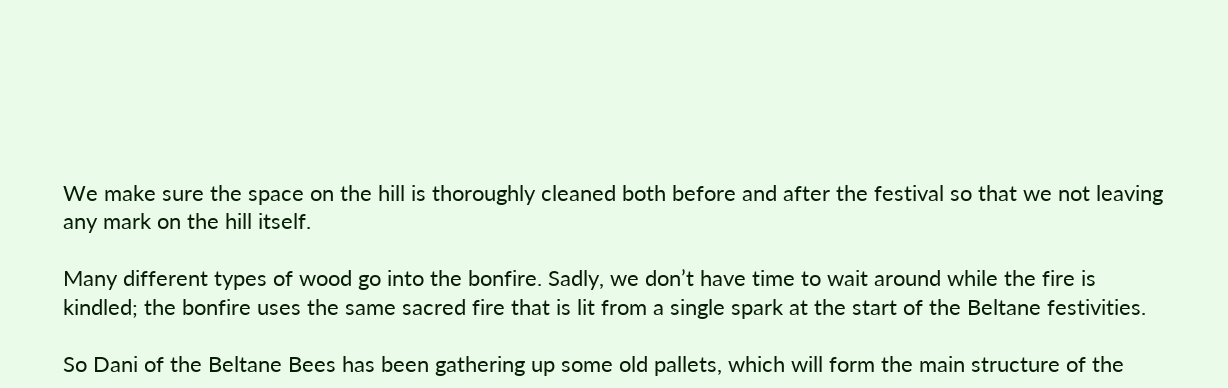We make sure the space on the hill is thoroughly cleaned both before and after the festival so that we not leaving any mark on the hill itself.

Many different types of wood go into the bonfire. Sadly, we don’t have time to wait around while the fire is kindled; the bonfire uses the same sacred fire that is lit from a single spark at the start of the Beltane festivities.

So Dani of the Beltane Bees has been gathering up some old pallets, which will form the main structure of the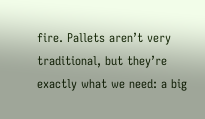fire. Pallets aren’t very traditional, but they’re exactly what we need: a big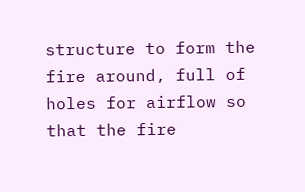structure to form the fire around, full of holes for airflow so that the fire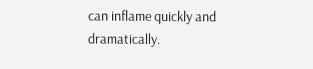can inflame quickly and dramatically.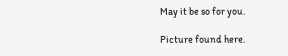May it be so for you.

Picture found here.